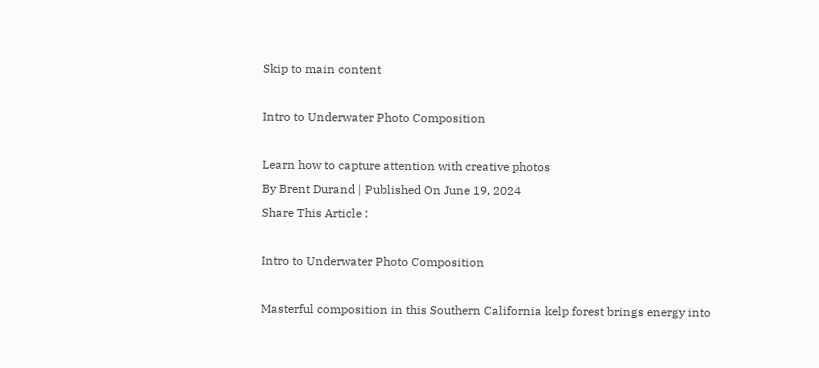Skip to main content

Intro to Underwater Photo Composition

Learn how to capture attention with creative photos
By Brent Durand | Published On June 19, 2024
Share This Article :

Intro to Underwater Photo Composition

Masterful composition in this Southern California kelp forest brings energy into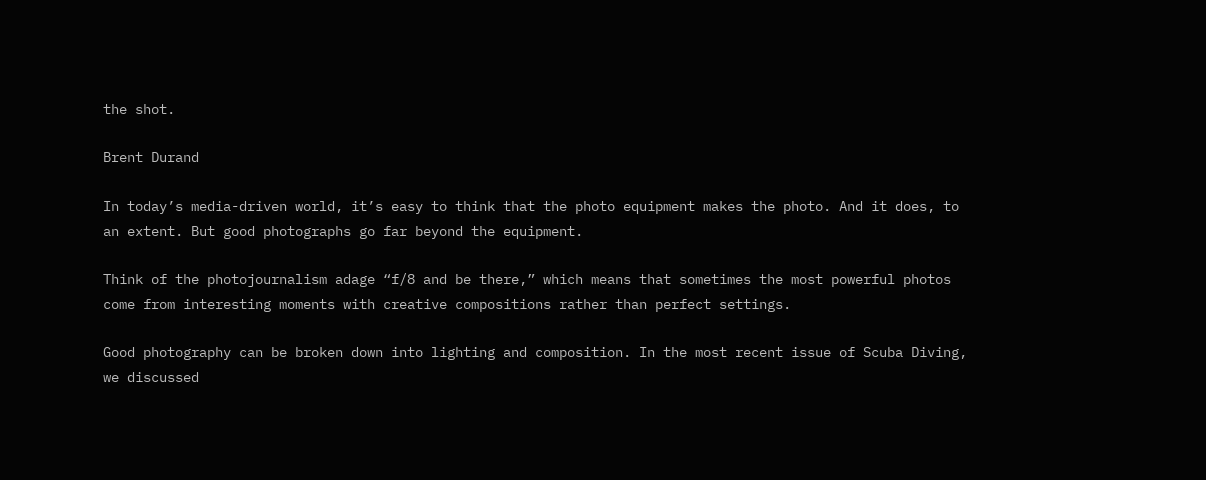the shot.

Brent Durand

In today’s media-driven world, it’s easy to think that the photo equipment makes the photo. And it does, to an extent. But good photographs go far beyond the equipment.

Think of the photojournalism adage “f/8 and be there,” which means that sometimes the most powerful photos come from interesting moments with creative compositions rather than perfect settings.

Good photography can be broken down into lighting and composition. In the most recent issue of Scuba Diving, we discussed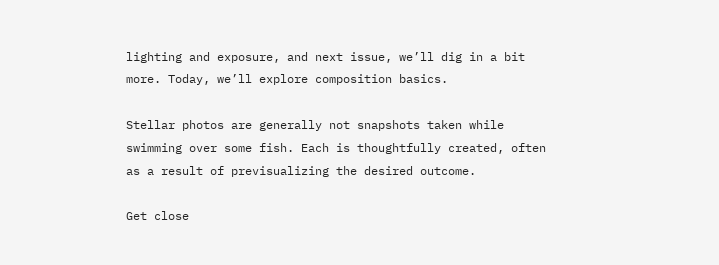lighting and exposure, and next issue, we’ll dig in a bit more. Today, we’ll explore composition basics.

Stellar photos are generally not snapshots taken while swimming over some fish. Each is thoughtfully created, often as a result of previsualizing the desired outcome.

Get close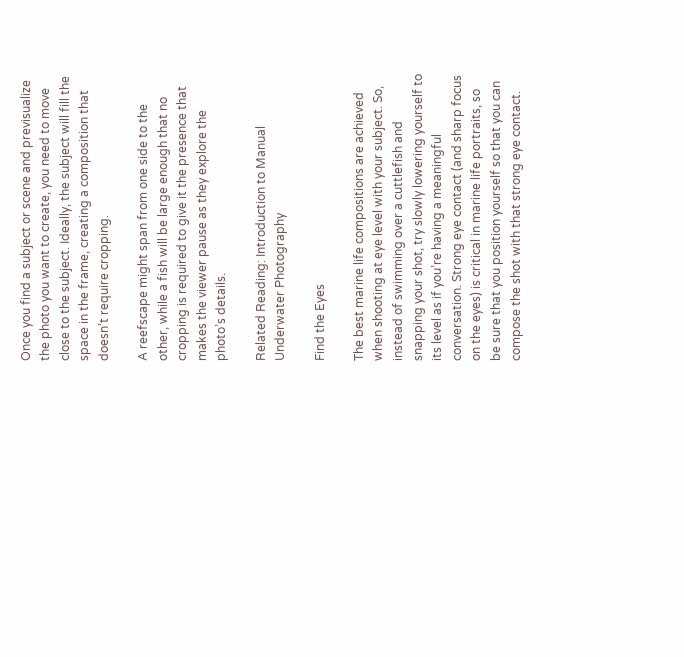Once you find a subject or scene and previsualize the photo you want to create, you need to move close to the subject. Ideally, the subject will fill the space in the frame, creating a composition that doesn’t require cropping.

A reefscape might span from one side to the other, while a fish will be large enough that no cropping is required to give it the presence that makes the viewer pause as they explore the photo’s details.

Related Reading: Introduction to Manual Underwater Photography

Find the Eyes

The best marine life compositions are achieved when shooting at eye level with your subject. So, instead of swimming over a cuttlefish and snapping your shot, try slowly lowering yourself to its level as if you’re having a meaningful conversation. Strong eye contact (and sharp focus on the eyes) is critical in marine life portraits, so be sure that you position yourself so that you can compose the shot with that strong eye contact.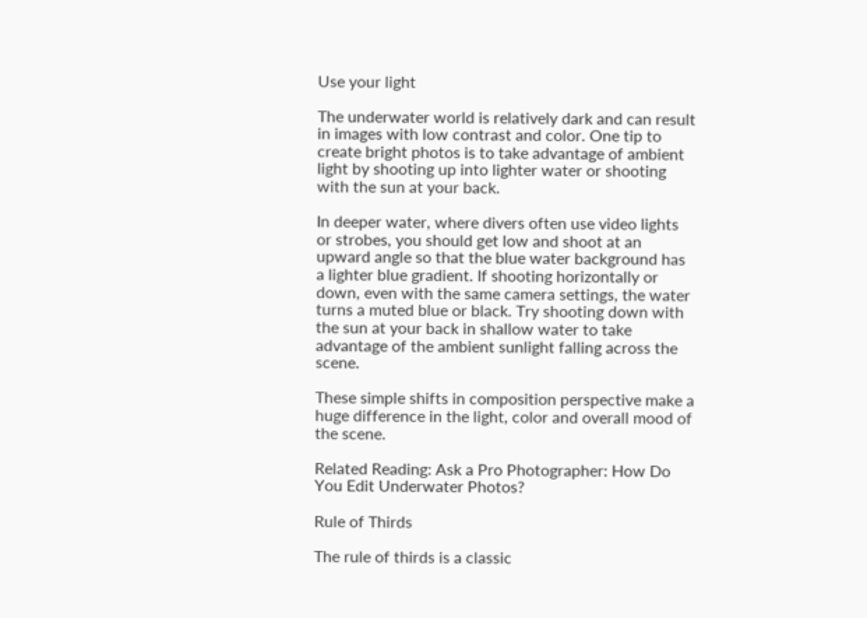Use your light

The underwater world is relatively dark and can result in images with low contrast and color. One tip to create bright photos is to take advantage of ambient light by shooting up into lighter water or shooting with the sun at your back.

In deeper water, where divers often use video lights or strobes, you should get low and shoot at an upward angle so that the blue water background has a lighter blue gradient. If shooting horizontally or down, even with the same camera settings, the water turns a muted blue or black. Try shooting down with the sun at your back in shallow water to take advantage of the ambient sunlight falling across the scene.

These simple shifts in composition perspective make a huge difference in the light, color and overall mood of the scene.

Related Reading: Ask a Pro Photographer: How Do You Edit Underwater Photos?

Rule of Thirds

The rule of thirds is a classic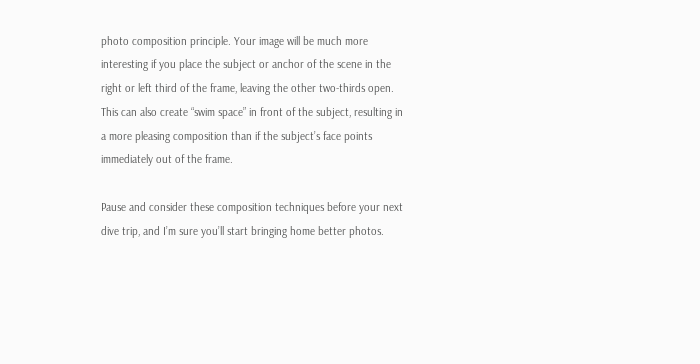photo composition principle. Your image will be much more interesting if you place the subject or anchor of the scene in the right or left third of the frame, leaving the other two-thirds open. This can also create “swim space” in front of the subject, resulting in a more pleasing composition than if the subject’s face points immediately out of the frame.

Pause and consider these composition techniques before your next dive trip, and I’m sure you’ll start bringing home better photos.